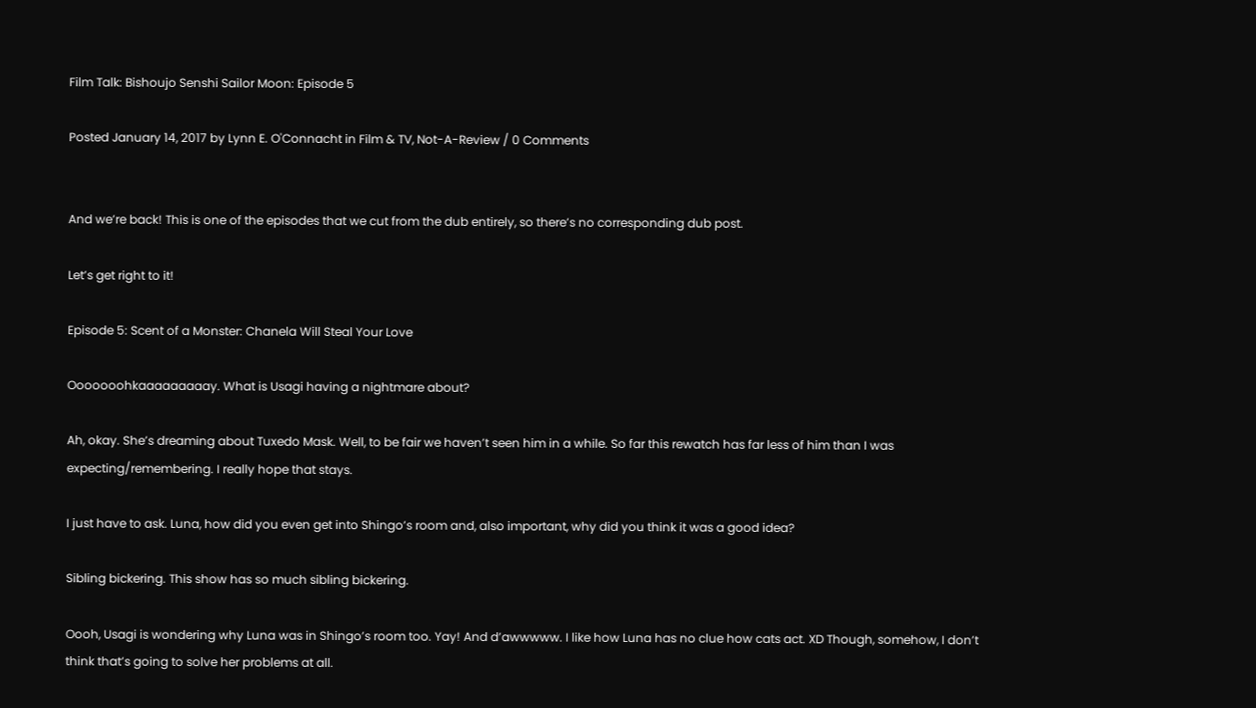Film Talk: Bishoujo Senshi Sailor Moon: Episode 5

Posted January 14, 2017 by Lynn E. O'Connacht in Film & TV, Not-A-Review / 0 Comments


And we’re back! This is one of the episodes that we cut from the dub entirely, so there’s no corresponding dub post.

Let’s get right to it!

Episode 5: Scent of a Monster: Chanela Will Steal Your Love

Ooooooohkaaaaaaaaay. What is Usagi having a nightmare about?

Ah, okay. She’s dreaming about Tuxedo Mask. Well, to be fair we haven’t seen him in a while. So far this rewatch has far less of him than I was expecting/remembering. I really hope that stays.

I just have to ask. Luna, how did you even get into Shingo’s room and, also important, why did you think it was a good idea?

Sibling bickering. This show has so much sibling bickering.

Oooh, Usagi is wondering why Luna was in Shingo’s room too. Yay! And d’awwwww. I like how Luna has no clue how cats act. XD Though, somehow, I don’t think that’s going to solve her problems at all.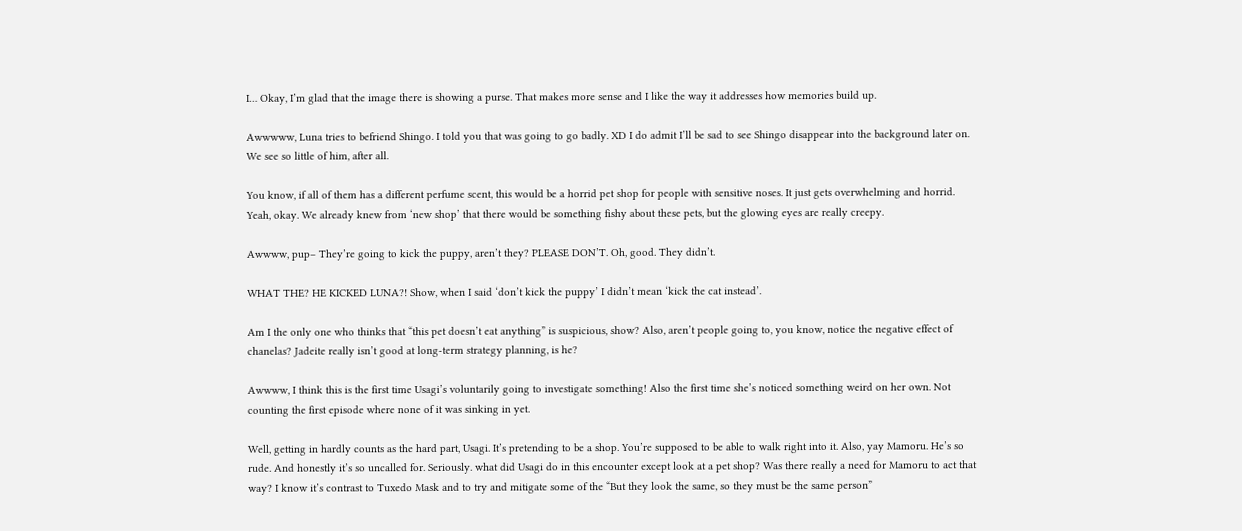I… Okay, I’m glad that the image there is showing a purse. That makes more sense and I like the way it addresses how memories build up.

Awwwww, Luna tries to befriend Shingo. I told you that was going to go badly. XD I do admit I’ll be sad to see Shingo disappear into the background later on. We see so little of him, after all.

You know, if all of them has a different perfume scent, this would be a horrid pet shop for people with sensitive noses. It just gets overwhelming and horrid. Yeah, okay. We already knew from ‘new shop’ that there would be something fishy about these pets, but the glowing eyes are really creepy.

Awwww, pup– They’re going to kick the puppy, aren’t they? PLEASE DON’T. Oh, good. They didn’t.

WHAT THE? HE KICKED LUNA?! Show, when I said ‘don’t kick the puppy’ I didn’t mean ‘kick the cat instead’.

Am I the only one who thinks that “this pet doesn’t eat anything” is suspicious, show? Also, aren’t people going to, you know, notice the negative effect of chanelas? Jadeite really isn’t good at long-term strategy planning, is he?

Awwww, I think this is the first time Usagi’s voluntarily going to investigate something! Also the first time she’s noticed something weird on her own. Not counting the first episode where none of it was sinking in yet.

Well, getting in hardly counts as the hard part, Usagi. It’s pretending to be a shop. You’re supposed to be able to walk right into it. Also, yay Mamoru. He’s so rude. And honestly it’s so uncalled for. Seriously. what did Usagi do in this encounter except look at a pet shop? Was there really a need for Mamoru to act that way? I know it’s contrast to Tuxedo Mask and to try and mitigate some of the “But they look the same, so they must be the same person”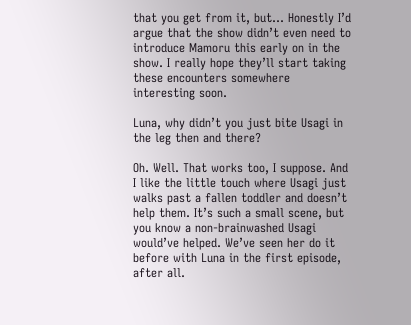that you get from it, but… Honestly I’d argue that the show didn’t even need to introduce Mamoru this early on in the show. I really hope they’ll start taking these encounters somewhere interesting soon.

Luna, why didn’t you just bite Usagi in the leg then and there?

Oh. Well. That works too, I suppose. And I like the little touch where Usagi just walks past a fallen toddler and doesn’t help them. It’s such a small scene, but you know a non-brainwashed Usagi would’ve helped. We’ve seen her do it before with Luna in the first episode, after all.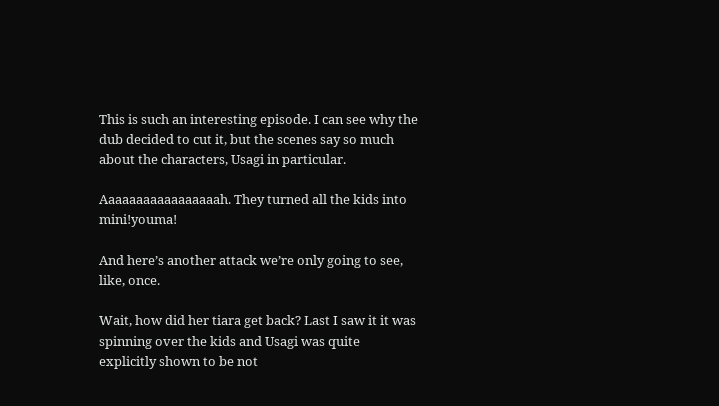This is such an interesting episode. I can see why the dub decided to cut it, but the scenes say so much about the characters, Usagi in particular.

Aaaaaaaaaaaaaaaaah. They turned all the kids into mini!youma!

And here’s another attack we’re only going to see, like, once.

Wait, how did her tiara get back? Last I saw it it was spinning over the kids and Usagi was quite explicitly shown to be not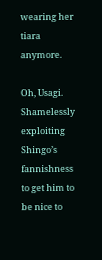wearing her tiara anymore.

Oh, Usagi. Shamelessly exploiting Shingo’s fannishness to get him to be nice to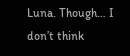Luna. Though… I don’t think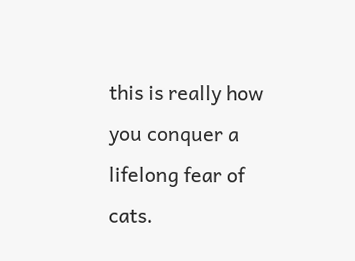this is really how you conquer a lifelong fear of cats.